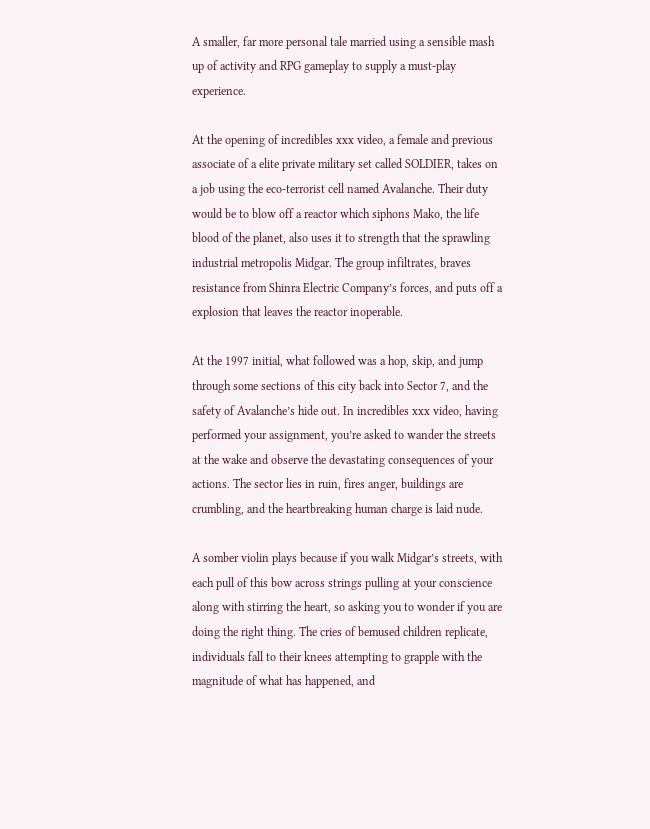A smaller, far more personal tale married using a sensible mash up of activity and RPG gameplay to supply a must-play experience.

At the opening of incredibles xxx video, a female and previous associate of a elite private military set called SOLDIER, takes on a job using the eco-terrorist cell named Avalanche. Their duty would be to blow off a reactor which siphons Mako, the life blood of the planet, also uses it to strength that the sprawling industrial metropolis Midgar. The group infiltrates, braves resistance from Shinra Electric Company’s forces, and puts off a explosion that leaves the reactor inoperable.

At the 1997 initial, what followed was a hop, skip, and jump through some sections of this city back into Sector 7, and the safety of Avalanche’s hide out. In incredibles xxx video, having performed your assignment, you’re asked to wander the streets at the wake and observe the devastating consequences of your actions. The sector lies in ruin, fires anger, buildings are crumbling, and the heartbreaking human charge is laid nude.

A somber violin plays because if you walk Midgar’s streets, with each pull of this bow across strings pulling at your conscience along with stirring the heart, so asking you to wonder if you are doing the right thing. The cries of bemused children replicate, individuals fall to their knees attempting to grapple with the magnitude of what has happened, and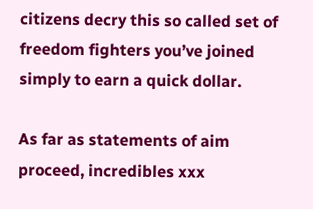citizens decry this so called set of freedom fighters you’ve joined simply to earn a quick dollar.

As far as statements of aim proceed, incredibles xxx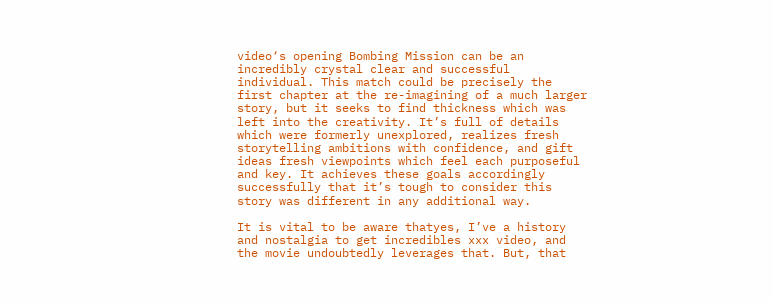video‘s opening Bombing Mission can be an incredibly crystal clear and successful individual. This match could be precisely the first chapter at the re-imagining of a much larger story, but it seeks to find thickness which was left into the creativity. It’s full of details which were formerly unexplored, realizes fresh storytelling ambitions with confidence, and gift ideas fresh viewpoints which feel each purposeful and key. It achieves these goals accordingly successfully that it’s tough to consider this story was different in any additional way.

It is vital to be aware thatyes, I’ve a history and nostalgia to get incredibles xxx video, and the movie undoubtedly leverages that. But, that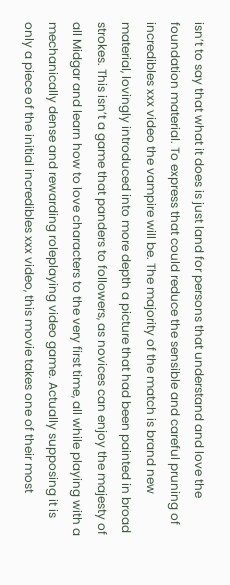isn’t to say that what it does is just land for persons that understand and love the foundation material. To express that could reduce the sensible and careful pruning of incredibles xxx video the vampire will be. The majority of the match is brand new material, lovingly introduced into more depth a picture that had been painted in broad strokes. This isn’t a game that panders to followers, as novices can enjoy the majesty of all Midgar and learn how to love characters to the very first time, all while playing with a mechanically dense and rewarding roleplaying video game. Actually supposing it is only a piece of the initial incredibles xxx video, this movie takes one of their most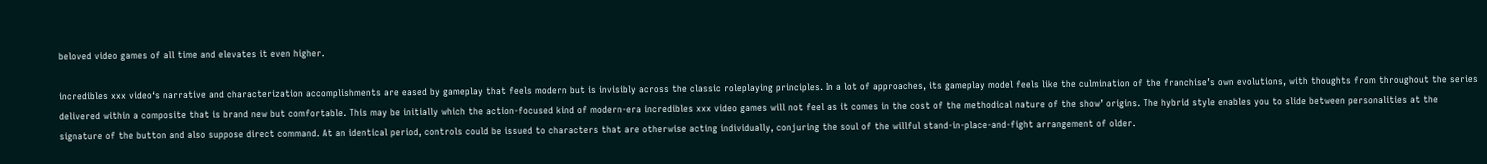beloved video games of all time and elevates it even higher.

incredibles xxx video‘s narrative and characterization accomplishments are eased by gameplay that feels modern but is invisibly across the classic roleplaying principles. In a lot of approaches, its gameplay model feels like the culmination of the franchise’s own evolutions, with thoughts from throughout the series delivered within a composite that is brand new but comfortable. This may be initially which the action-focused kind of modern-era incredibles xxx video games will not feel as it comes in the cost of the methodical nature of the show’ origins. The hybrid style enables you to slide between personalities at the signature of the button and also suppose direct command. At an identical period, controls could be issued to characters that are otherwise acting individually, conjuring the soul of the willful stand-in-place-and-fight arrangement of older.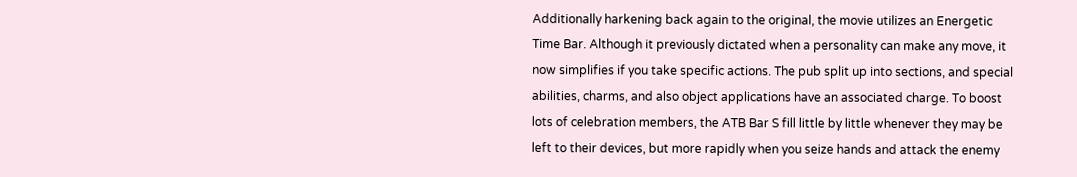Additionally harkening back again to the original, the movie utilizes an Energetic Time Bar. Although it previously dictated when a personality can make any move, it now simplifies if you take specific actions. The pub split up into sections, and special abilities, charms, and also object applications have an associated charge. To boost lots of celebration members, the ATB Bar S fill little by little whenever they may be left to their devices, but more rapidly when you seize hands and attack the enemy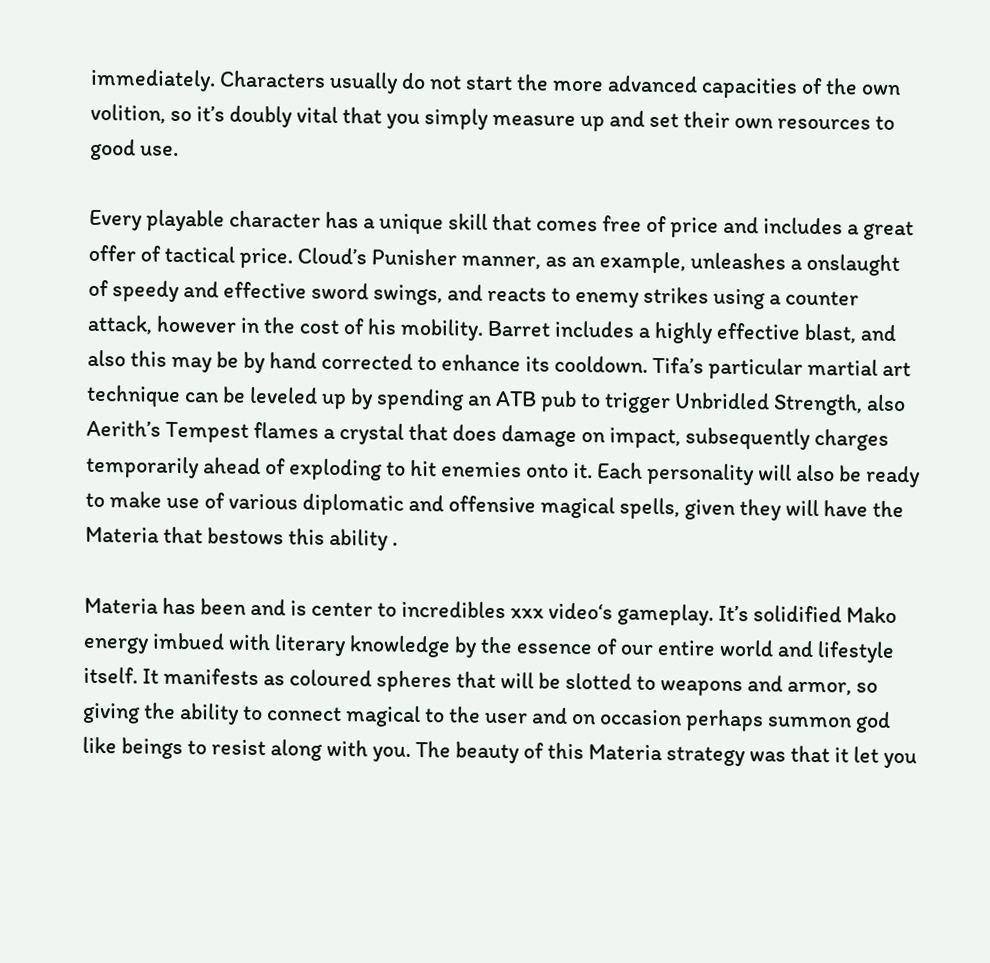immediately. Characters usually do not start the more advanced capacities of the own volition, so it’s doubly vital that you simply measure up and set their own resources to good use.

Every playable character has a unique skill that comes free of price and includes a great offer of tactical price. Cloud’s Punisher manner, as an example, unleashes a onslaught of speedy and effective sword swings, and reacts to enemy strikes using a counter attack, however in the cost of his mobility. Barret includes a highly effective blast, and also this may be by hand corrected to enhance its cooldown. Tifa’s particular martial art technique can be leveled up by spending an ATB pub to trigger Unbridled Strength, also Aerith’s Tempest flames a crystal that does damage on impact, subsequently charges temporarily ahead of exploding to hit enemies onto it. Each personality will also be ready to make use of various diplomatic and offensive magical spells, given they will have the Materia that bestows this ability .

Materia has been and is center to incredibles xxx video‘s gameplay. It’s solidified Mako energy imbued with literary knowledge by the essence of our entire world and lifestyle itself. It manifests as coloured spheres that will be slotted to weapons and armor, so giving the ability to connect magical to the user and on occasion perhaps summon god like beings to resist along with you. The beauty of this Materia strategy was that it let you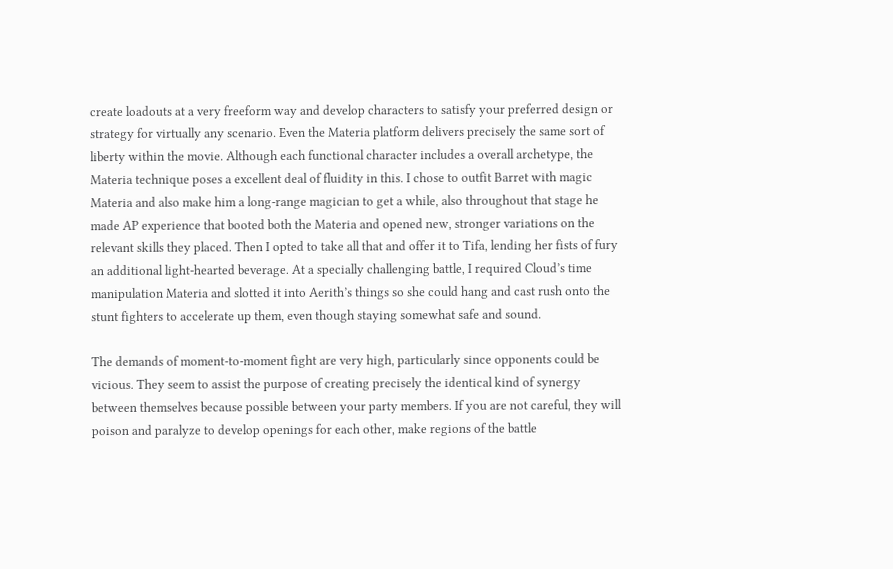create loadouts at a very freeform way and develop characters to satisfy your preferred design or strategy for virtually any scenario. Even the Materia platform delivers precisely the same sort of liberty within the movie. Although each functional character includes a overall archetype, the Materia technique poses a excellent deal of fluidity in this. I chose to outfit Barret with magic Materia and also make him a long-range magician to get a while, also throughout that stage he made AP experience that booted both the Materia and opened new, stronger variations on the relevant skills they placed. Then I opted to take all that and offer it to Tifa, lending her fists of fury an additional light-hearted beverage. At a specially challenging battle, I required Cloud’s time manipulation Materia and slotted it into Aerith’s things so she could hang and cast rush onto the stunt fighters to accelerate up them, even though staying somewhat safe and sound.

The demands of moment-to-moment fight are very high, particularly since opponents could be vicious. They seem to assist the purpose of creating precisely the identical kind of synergy between themselves because possible between your party members. If you are not careful, they will poison and paralyze to develop openings for each other, make regions of the battle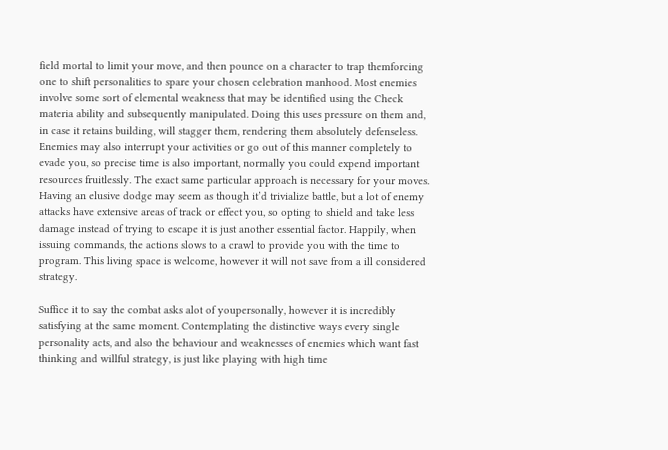field mortal to limit your move, and then pounce on a character to trap themforcing one to shift personalities to spare your chosen celebration manhood. Most enemies involve some sort of elemental weakness that may be identified using the Check materia ability and subsequently manipulated. Doing this uses pressure on them and, in case it retains building, will stagger them, rendering them absolutely defenseless. Enemies may also interrupt your activities or go out of this manner completely to evade you, so precise time is also important, normally you could expend important resources fruitlessly. The exact same particular approach is necessary for your moves. Having an elusive dodge may seem as though it’d trivialize battle, but a lot of enemy attacks have extensive areas of track or effect you, so opting to shield and take less damage instead of trying to escape it is just another essential factor. Happily, when issuing commands, the actions slows to a crawl to provide you with the time to program. This living space is welcome, however it will not save from a ill considered strategy.

Suffice it to say the combat asks alot of youpersonally, however it is incredibly satisfying at the same moment. Contemplating the distinctive ways every single personality acts, and also the behaviour and weaknesses of enemies which want fast thinking and willful strategy, is just like playing with high time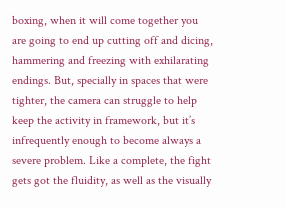boxing, when it will come together you are going to end up cutting off and dicing, hammering and freezing with exhilarating endings. But, specially in spaces that were tighter, the camera can struggle to help keep the activity in framework, but it’s infrequently enough to become always a severe problem. Like a complete, the fight gets got the fluidity, as well as the visually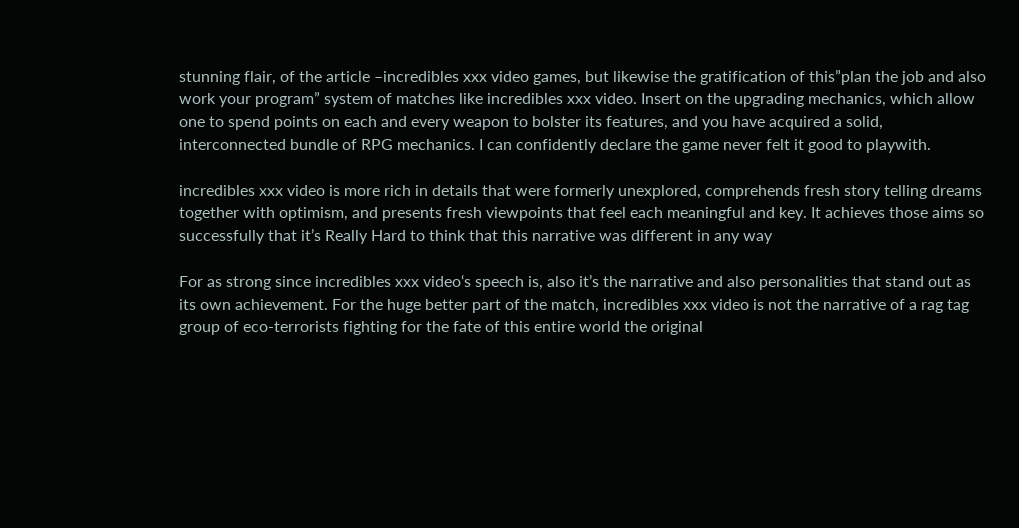stunning flair, of the article –incredibles xxx video games, but likewise the gratification of this”plan the job and also work your program” system of matches like incredibles xxx video. Insert on the upgrading mechanics, which allow one to spend points on each and every weapon to bolster its features, and you have acquired a solid, interconnected bundle of RPG mechanics. I can confidently declare the game never felt it good to playwith.

incredibles xxx video is more rich in details that were formerly unexplored, comprehends fresh story telling dreams together with optimism, and presents fresh viewpoints that feel each meaningful and key. It achieves those aims so successfully that it’s Really Hard to think that this narrative was different in any way

For as strong since incredibles xxx video‘s speech is, also it’s the narrative and also personalities that stand out as its own achievement. For the huge better part of the match, incredibles xxx video is not the narrative of a rag tag group of eco-terrorists fighting for the fate of this entire world the original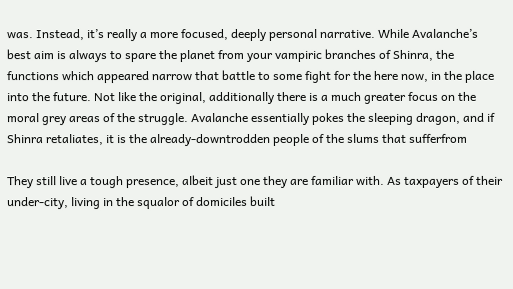was. Instead, it’s really a more focused, deeply personal narrative. While Avalanche’s best aim is always to spare the planet from your vampiric branches of Shinra, the functions which appeared narrow that battle to some fight for the here now, in the place into the future. Not like the original, additionally there is a much greater focus on the moral grey areas of the struggle. Avalanche essentially pokes the sleeping dragon, and if Shinra retaliates, it is the already-downtrodden people of the slums that sufferfrom

They still live a tough presence, albeit just one they are familiar with. As taxpayers of their under-city, living in the squalor of domiciles built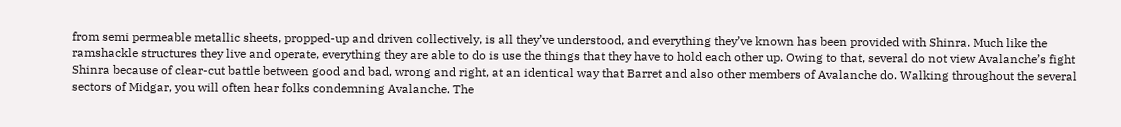from semi permeable metallic sheets, propped-up and driven collectively, is all they’ve understood, and everything they’ve known has been provided with Shinra. Much like the ramshackle structures they live and operate, everything they are able to do is use the things that they have to hold each other up. Owing to that, several do not view Avalanche’s fight Shinra because of clear-cut battle between good and bad, wrong and right, at an identical way that Barret and also other members of Avalanche do. Walking throughout the several sectors of Midgar, you will often hear folks condemning Avalanche. The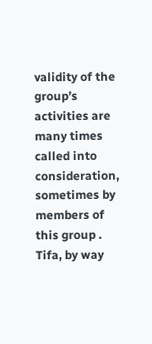validity of the group’s activities are many times called into consideration, sometimes by members of this group . Tifa, by way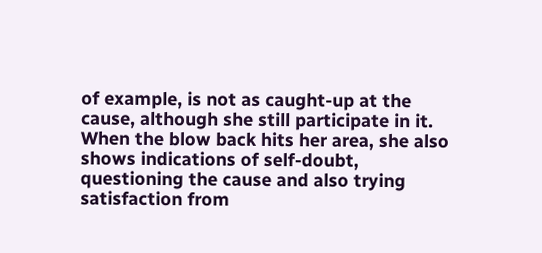of example, is not as caught-up at the cause, although she still participate in it. When the blow back hits her area, she also shows indications of self-doubt, questioning the cause and also trying satisfaction from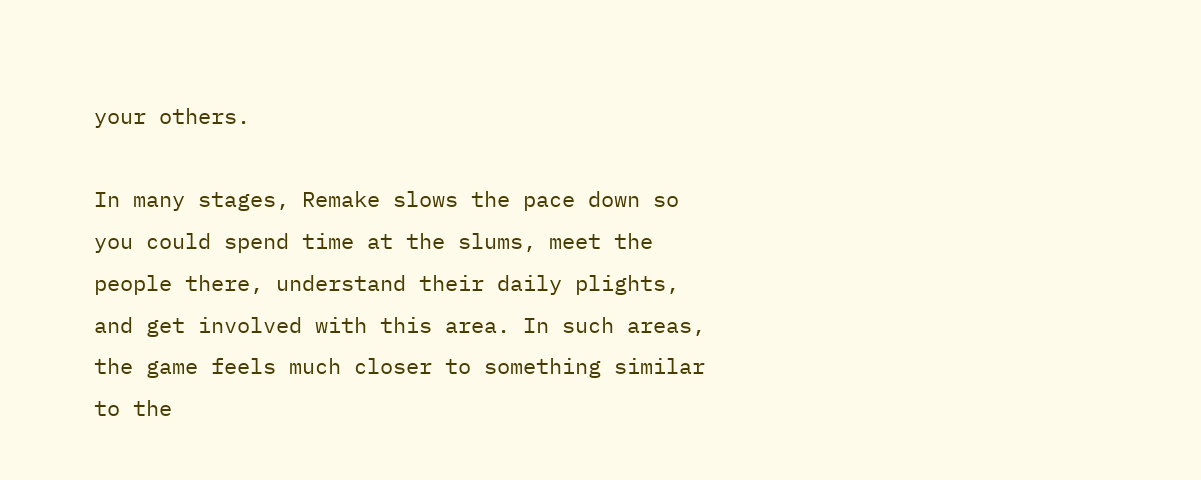your others.

In many stages, Remake slows the pace down so you could spend time at the slums, meet the people there, understand their daily plights, and get involved with this area. In such areas, the game feels much closer to something similar to the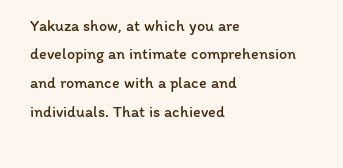Yakuza show, at which you are developing an intimate comprehension and romance with a place and individuals. That is achieved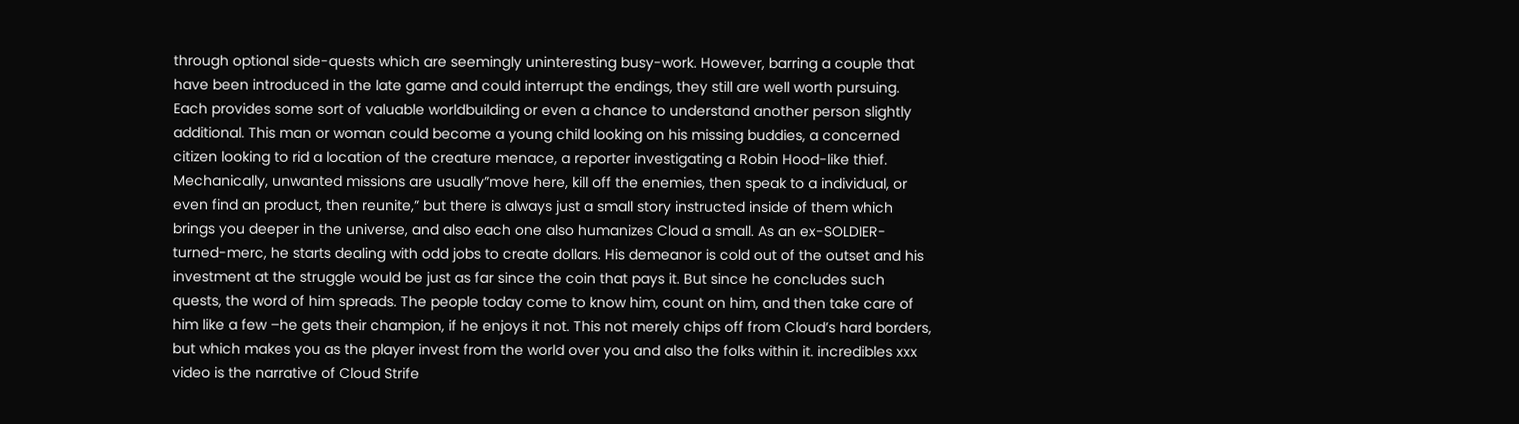through optional side-quests which are seemingly uninteresting busy-work. However, barring a couple that have been introduced in the late game and could interrupt the endings, they still are well worth pursuing. Each provides some sort of valuable worldbuilding or even a chance to understand another person slightly additional. This man or woman could become a young child looking on his missing buddies, a concerned citizen looking to rid a location of the creature menace, a reporter investigating a Robin Hood-like thief. Mechanically, unwanted missions are usually”move here, kill off the enemies, then speak to a individual, or even find an product, then reunite,” but there is always just a small story instructed inside of them which brings you deeper in the universe, and also each one also humanizes Cloud a small. As an ex-SOLDIER-turned-merc, he starts dealing with odd jobs to create dollars. His demeanor is cold out of the outset and his investment at the struggle would be just as far since the coin that pays it. But since he concludes such quests, the word of him spreads. The people today come to know him, count on him, and then take care of him like a few –he gets their champion, if he enjoys it not. This not merely chips off from Cloud’s hard borders, but which makes you as the player invest from the world over you and also the folks within it. incredibles xxx video is the narrative of Cloud Strife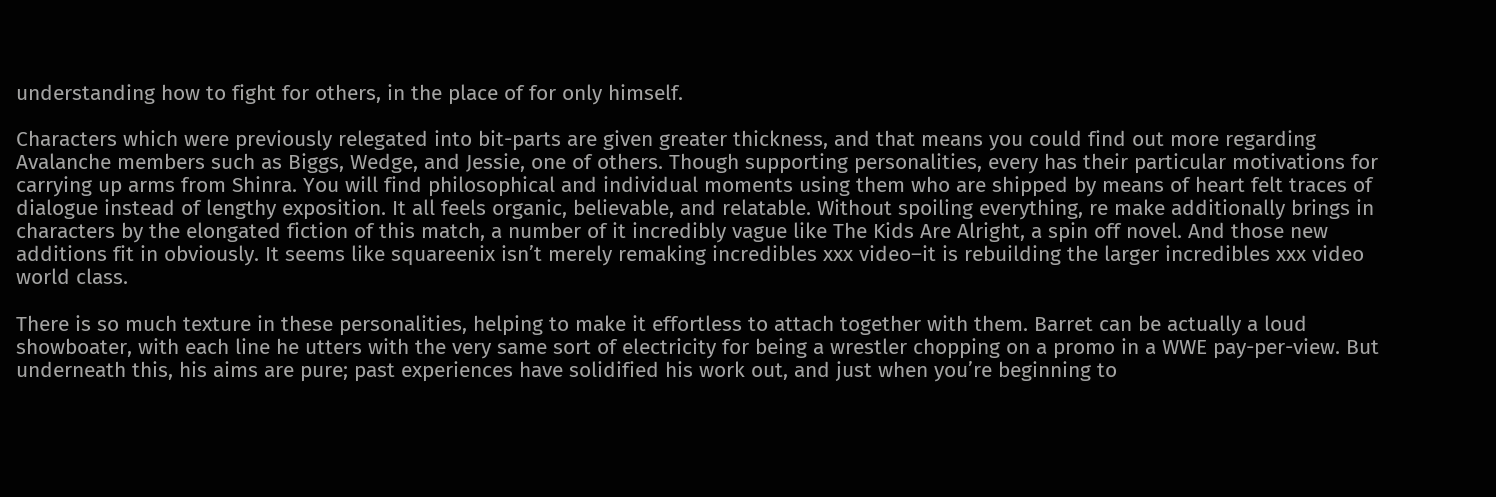understanding how to fight for others, in the place of for only himself.

Characters which were previously relegated into bit-parts are given greater thickness, and that means you could find out more regarding Avalanche members such as Biggs, Wedge, and Jessie, one of others. Though supporting personalities, every has their particular motivations for carrying up arms from Shinra. You will find philosophical and individual moments using them who are shipped by means of heart felt traces of dialogue instead of lengthy exposition. It all feels organic, believable, and relatable. Without spoiling everything, re make additionally brings in characters by the elongated fiction of this match, a number of it incredibly vague like The Kids Are Alright, a spin off novel. And those new additions fit in obviously. It seems like squareenix isn’t merely remaking incredibles xxx video–it is rebuilding the larger incredibles xxx video world class.

There is so much texture in these personalities, helping to make it effortless to attach together with them. Barret can be actually a loud showboater, with each line he utters with the very same sort of electricity for being a wrestler chopping on a promo in a WWE pay-per-view. But underneath this, his aims are pure; past experiences have solidified his work out, and just when you’re beginning to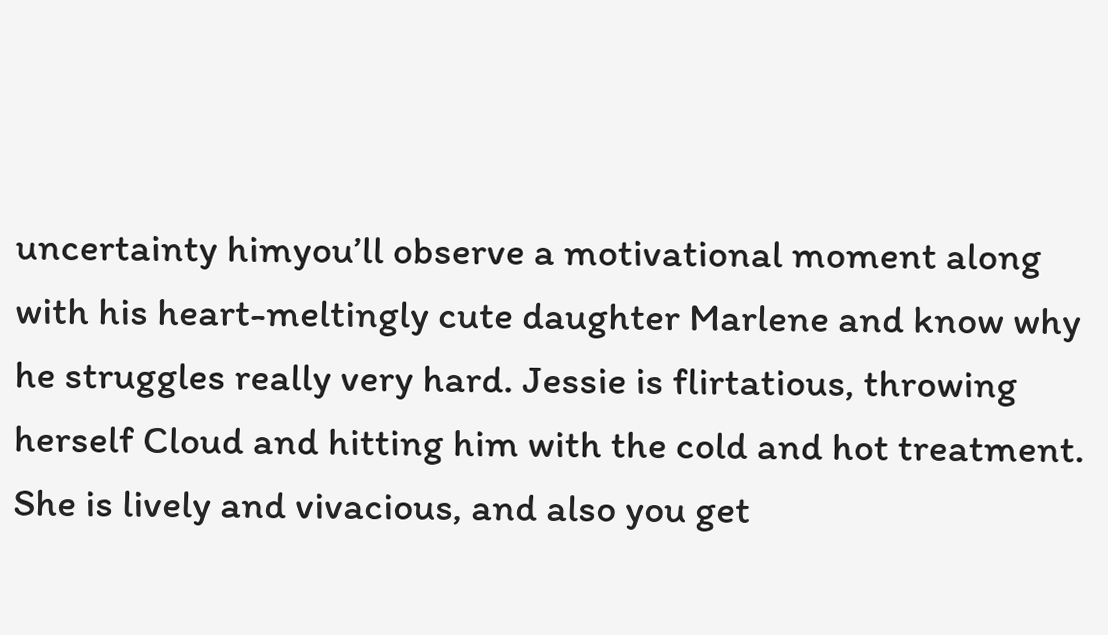uncertainty himyou’ll observe a motivational moment along with his heart-meltingly cute daughter Marlene and know why he struggles really very hard. Jessie is flirtatious, throwing herself Cloud and hitting him with the cold and hot treatment. She is lively and vivacious, and also you get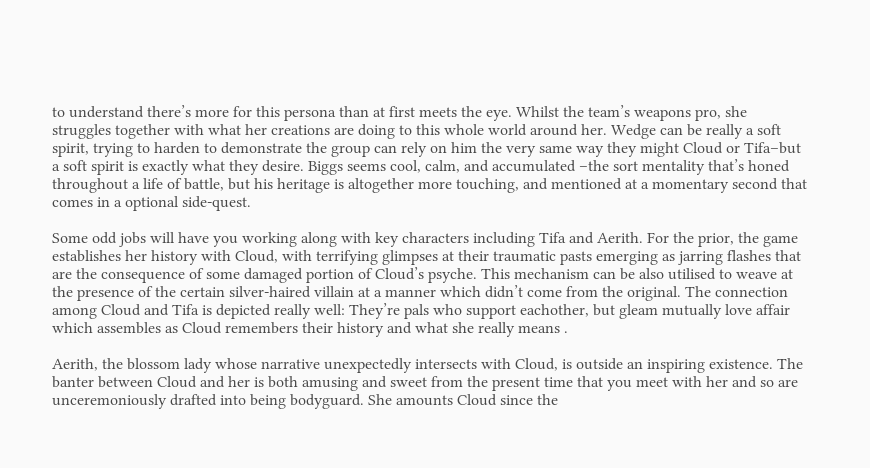to understand there’s more for this persona than at first meets the eye. Whilst the team’s weapons pro, she struggles together with what her creations are doing to this whole world around her. Wedge can be really a soft spirit, trying to harden to demonstrate the group can rely on him the very same way they might Cloud or Tifa–but a soft spirit is exactly what they desire. Biggs seems cool, calm, and accumulated –the sort mentality that’s honed throughout a life of battle, but his heritage is altogether more touching, and mentioned at a momentary second that comes in a optional side-quest.

Some odd jobs will have you working along with key characters including Tifa and Aerith. For the prior, the game establishes her history with Cloud, with terrifying glimpses at their traumatic pasts emerging as jarring flashes that are the consequence of some damaged portion of Cloud’s psyche. This mechanism can be also utilised to weave at the presence of the certain silver-haired villain at a manner which didn’t come from the original. The connection among Cloud and Tifa is depicted really well: They’re pals who support eachother, but gleam mutually love affair which assembles as Cloud remembers their history and what she really means .

Aerith, the blossom lady whose narrative unexpectedly intersects with Cloud, is outside an inspiring existence. The banter between Cloud and her is both amusing and sweet from the present time that you meet with her and so are unceremoniously drafted into being bodyguard. She amounts Cloud since the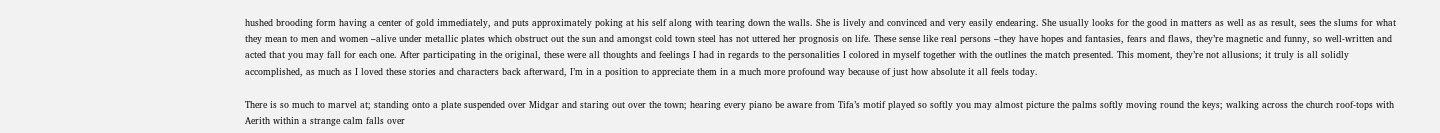hushed brooding form having a center of gold immediately, and puts approximately poking at his self along with tearing down the walls. She is lively and convinced and very easily endearing. She usually looks for the good in matters as well as as result, sees the slums for what they mean to men and women –alive under metallic plates which obstruct out the sun and amongst cold town steel has not uttered her prognosis on life. These sense like real persons –they have hopes and fantasies, fears and flaws, they’re magnetic and funny, so well-written and acted that you may fall for each one. After participating in the original, these were all thoughts and feelings I had in regards to the personalities I colored in myself together with the outlines the match presented. This moment, they’re not allusions; it truly is all solidly accomplished, as much as I loved these stories and characters back afterward, I’m in a position to appreciate them in a much more profound way because of just how absolute it all feels today.

There is so much to marvel at; standing onto a plate suspended over Midgar and staring out over the town; hearing every piano be aware from Tifa’s motif played so softly you may almost picture the palms softly moving round the keys; walking across the church roof-tops with Aerith within a strange calm falls over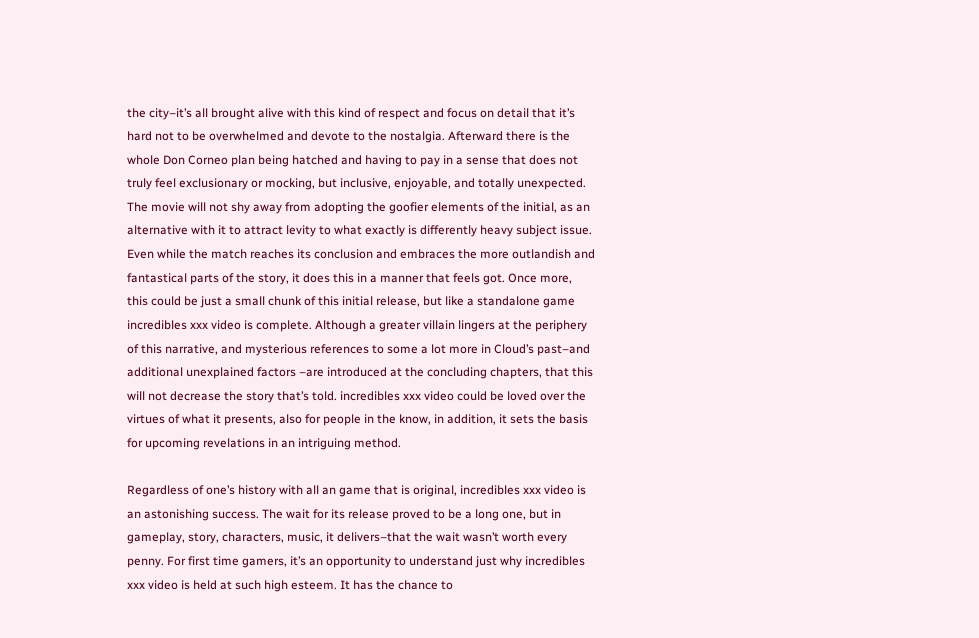the city–it’s all brought alive with this kind of respect and focus on detail that it’s hard not to be overwhelmed and devote to the nostalgia. Afterward there is the whole Don Corneo plan being hatched and having to pay in a sense that does not truly feel exclusionary or mocking, but inclusive, enjoyable, and totally unexpected. The movie will not shy away from adopting the goofier elements of the initial, as an alternative with it to attract levity to what exactly is differently heavy subject issue. Even while the match reaches its conclusion and embraces the more outlandish and fantastical parts of the story, it does this in a manner that feels got. Once more, this could be just a small chunk of this initial release, but like a standalone game incredibles xxx video is complete. Although a greater villain lingers at the periphery of this narrative, and mysterious references to some a lot more in Cloud’s past–and additional unexplained factors –are introduced at the concluding chapters, that this will not decrease the story that’s told. incredibles xxx video could be loved over the virtues of what it presents, also for people in the know, in addition, it sets the basis for upcoming revelations in an intriguing method.

Regardless of one’s history with all an game that is original, incredibles xxx video is an astonishing success. The wait for its release proved to be a long one, but in gameplay, story, characters, music, it delivers–that the wait wasn’t worth every penny. For first time gamers, it’s an opportunity to understand just why incredibles xxx video is held at such high esteem. It has the chance to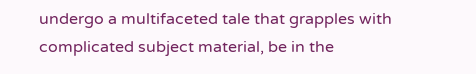undergo a multifaceted tale that grapples with complicated subject material, be in the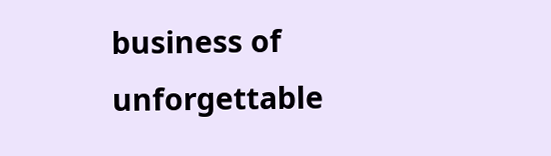business of unforgettable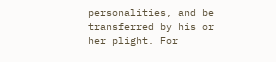personalities, and be transferred by his or her plight. For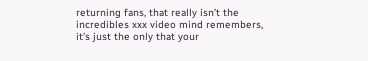returning fans, that really isn’t the incredibles xxx video mind remembers, it’s just the only that your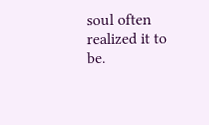soul often realized it to be.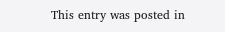This entry was posted in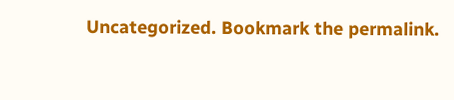Uncategorized. Bookmark the permalink.